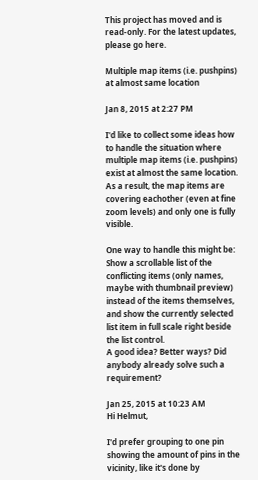This project has moved and is read-only. For the latest updates, please go here.

Multiple map items (i.e. pushpins) at almost same location

Jan 8, 2015 at 2:27 PM

I'd like to collect some ideas how to handle the situation where multiple map items (i.e. pushpins) exist at almost the same location.
As a result, the map items are covering eachother (even at fine zoom levels) and only one is fully visible.

One way to handle this might be:
Show a scrollable list of the conflicting items (only names, maybe with thumbnail preview) instead of the items themselves, and show the currently selected list item in full scale right beside the list control.
A good idea? Better ways? Did anybody already solve such a requirement?

Jan 25, 2015 at 10:23 AM
Hi Helmut,

I'd prefer grouping to one pin showing the amount of pins in the vicinity, like it's done by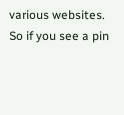various websites. So if you see a pin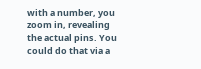with a number, you zoom in, revealing the actual pins. You could do that via a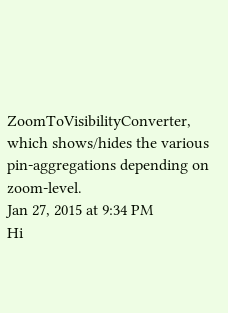ZoomToVisibilityConverter, which shows/hides the various pin-aggregations depending on zoom-level.
Jan 27, 2015 at 9:34 PM
Hi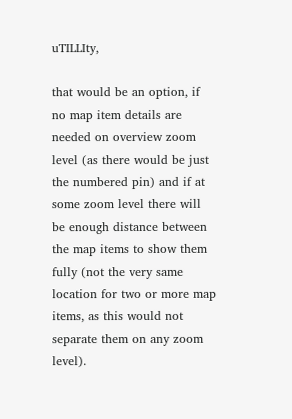uTILLIty,

that would be an option, if no map item details are needed on overview zoom level (as there would be just the numbered pin) and if at some zoom level there will be enough distance between the map items to show them fully (not the very same location for two or more map items, as this would not separate them on any zoom level).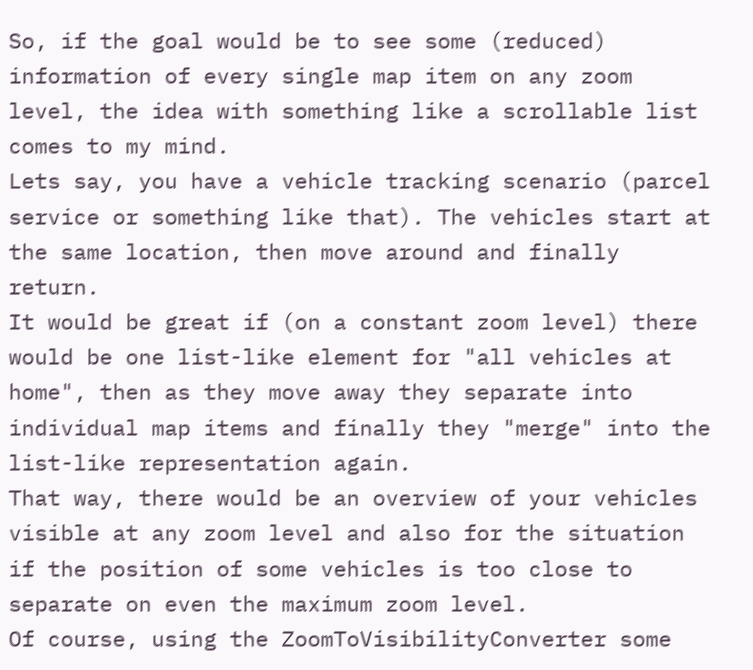So, if the goal would be to see some (reduced) information of every single map item on any zoom level, the idea with something like a scrollable list comes to my mind.
Lets say, you have a vehicle tracking scenario (parcel service or something like that). The vehicles start at the same location, then move around and finally return.
It would be great if (on a constant zoom level) there would be one list-like element for "all vehicles at home", then as they move away they separate into individual map items and finally they "merge" into the list-like representation again.
That way, there would be an overview of your vehicles visible at any zoom level and also for the situation if the position of some vehicles is too close to separate on even the maximum zoom level.
Of course, using the ZoomToVisibilityConverter some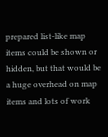prepared list-like map items could be shown or hidden, but that would be a huge overhead on map items and lots of work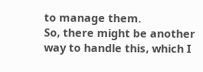to manage them.
So, there might be another way to handle this, which I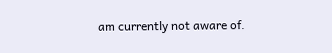am currently not aware of.